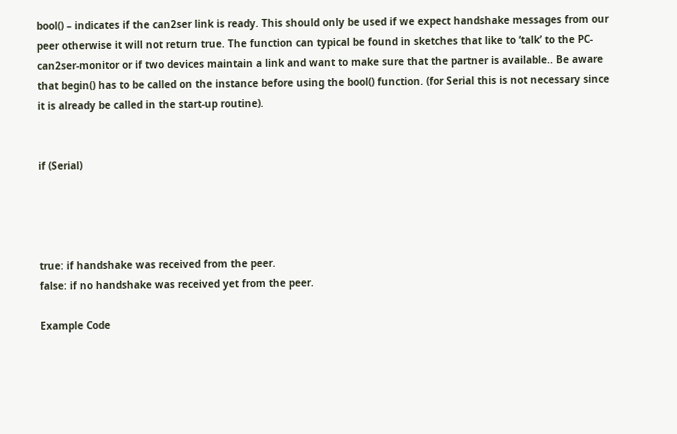bool() – indicates if the can2ser link is ready. This should only be used if we expect handshake messages from our peer otherwise it will not return true. The function can typical be found in sketches that like to ‘talk’ to the PC-can2ser-monitor or if two devices maintain a link and want to make sure that the partner is available.. Be aware that begin() has to be called on the instance before using the bool() function. (for Serial this is not necessary since it is already be called in the start-up routine).


if (Serial)




true: if handshake was received from the peer.
false: if no handshake was received yet from the peer.

Example Code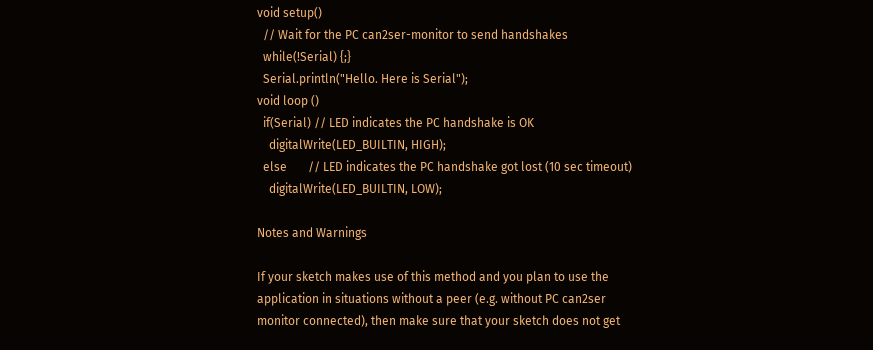void setup()
  // Wait for the PC can2ser-monitor to send handshakes
  while(!Serial) {;}
  Serial.println("Hello. Here is Serial");
void loop ()
  if(Serial) // LED indicates the PC handshake is OK
    digitalWrite(LED_BUILTIN, HIGH);
  else       // LED indicates the PC handshake got lost (10 sec timeout)
    digitalWrite(LED_BUILTIN, LOW);

Notes and Warnings

If your sketch makes use of this method and you plan to use the application in situations without a peer (e.g. without PC can2ser monitor connected), then make sure that your sketch does not get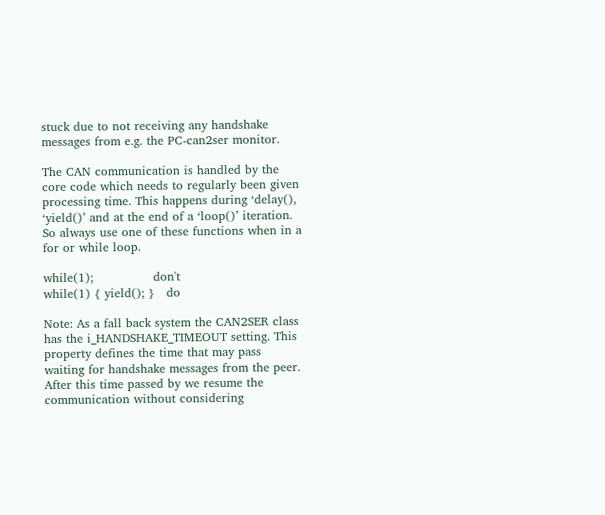stuck due to not receiving any handshake messages from e.g. the PC-can2ser monitor.

The CAN communication is handled by the core code which needs to regularly been given processing time. This happens during ‘delay(), ‘yield()’ and at the end of a ‘loop()’ iteration. So always use one of these functions when in a for or while loop.

while(1);               don't
while(1) { yield(); }   do

Note: As a fall back system the CAN2SER class has the i_HANDSHAKE_TIMEOUT setting. This property defines the time that may pass waiting for handshake messages from the peer. After this time passed by we resume the communication without considering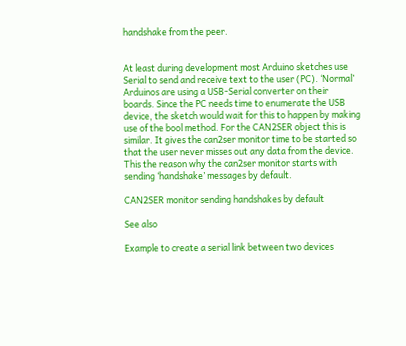handshake from the peer.


At least during development most Arduino sketches use Serial to send and receive text to the user (PC). ‘Normal’ Arduinos are using a USB-Serial converter on their boards. Since the PC needs time to enumerate the USB device, the sketch would wait for this to happen by making use of the bool method. For the CAN2SER object this is similar. It gives the can2ser monitor time to be started so that the user never misses out any data from the device. This the reason why the can2ser monitor starts with sending ‘handshake’ messages by default.

CAN2SER monitor sending handshakes by default

See also

Example to create a serial link between two devices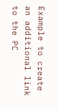Example to create an additional link to the PC